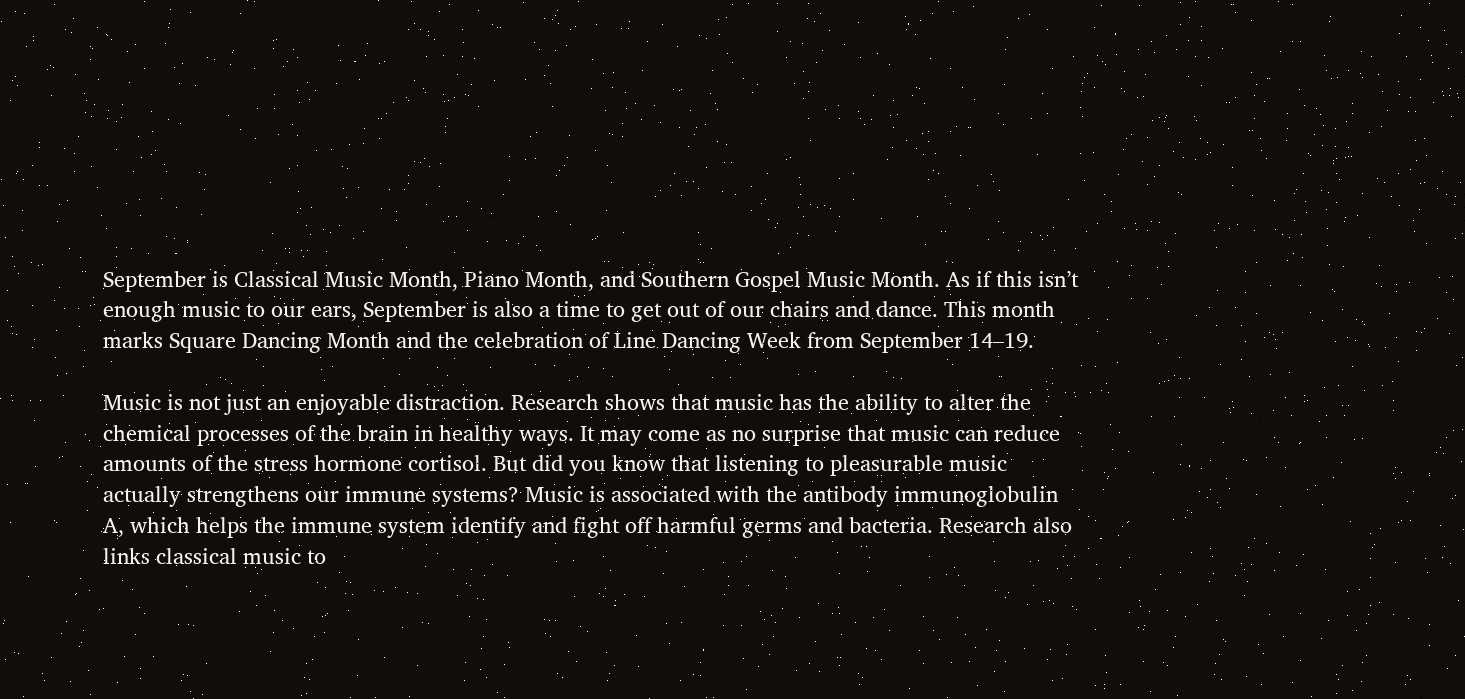September is Classical Music Month, Piano Month, and Southern Gospel Music Month. As if this isn’t enough music to our ears, September is also a time to get out of our chairs and dance. This month marks Square Dancing Month and the celebration of Line Dancing Week from September 14–19.

Music is not just an enjoyable distraction. Research shows that music has the ability to alter the chemical processes of the brain in healthy ways. It may come as no surprise that music can reduce amounts of the stress hormone cortisol. But did you know that listening to pleasurable music actually strengthens our immune systems? Music is associated with the antibody immunoglobulin A, which helps the immune system identify and fight off harmful germs and bacteria. Research also links classical music to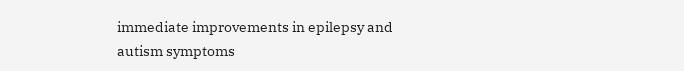immediate improvements in epilepsy and autism symptoms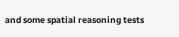and some spatial reasoning tests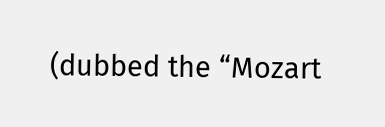(dubbed the “Mozart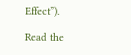Effect”).

Read the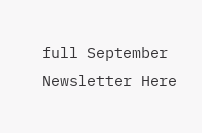full September Newsletter Here